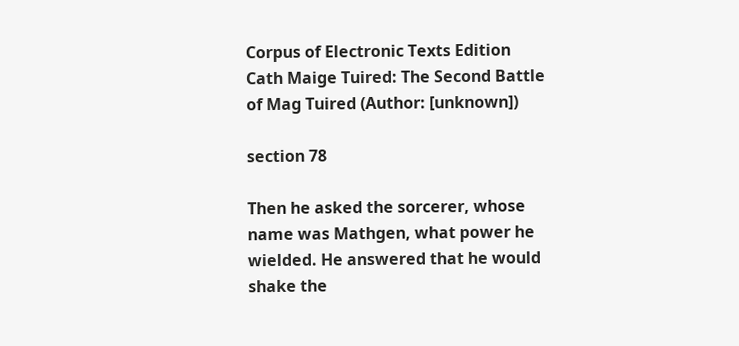Corpus of Electronic Texts Edition
Cath Maige Tuired: The Second Battle of Mag Tuired (Author: [unknown])

section 78

Then he asked the sorcerer, whose name was Mathgen, what power he wielded. He answered that he would shake the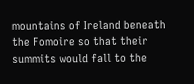mountains of Ireland beneath the Fomoire so that their summits would fall to the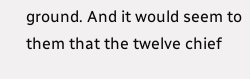ground. And it would seem to them that the twelve chief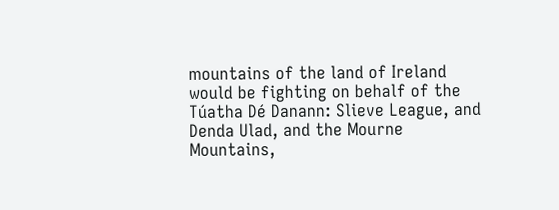mountains of the land of Ireland would be fighting on behalf of the Túatha Dé Danann: Slieve League, and Denda Ulad, and the Mourne Mountains,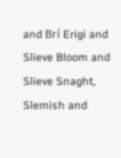and Brí Erigi and Slieve Bloom and Slieve Snaght, Slemish and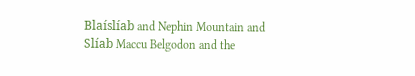Blaíslíab and Nephin Mountain and Slíab Maccu Belgodon and the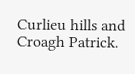Curlieu hills and Croagh Patrick.